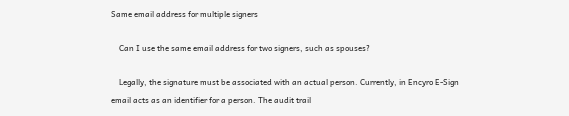Same email address for multiple signers

    Can I use the same email address for two signers, such as spouses?

    Legally, the signature must be associated with an actual person. Currently, in Encyro E-Sign email acts as an identifier for a person. The audit trail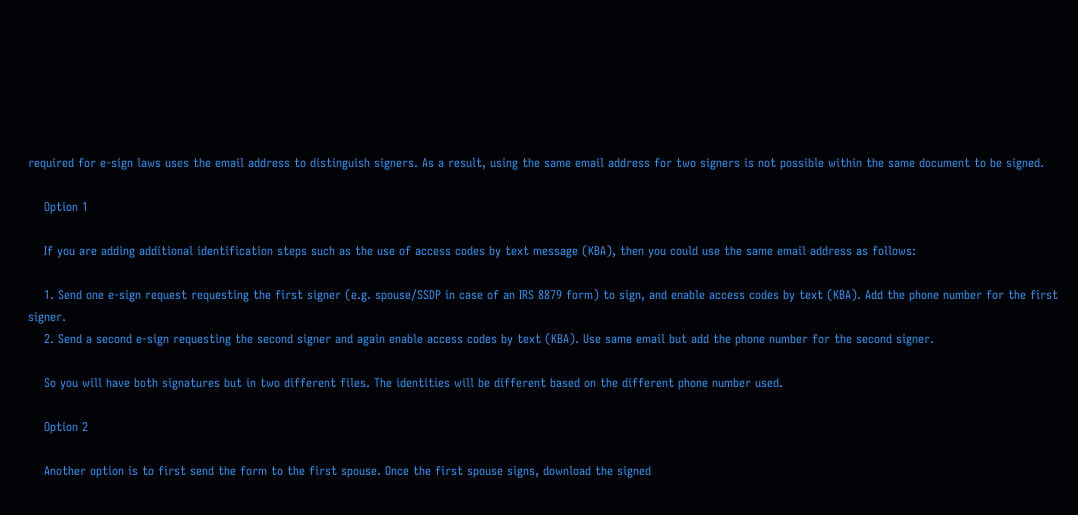required for e-sign laws uses the email address to distinguish signers. As a result, using the same email address for two signers is not possible within the same document to be signed.

    Option 1

    If you are adding additional identification steps such as the use of access codes by text message (KBA), then you could use the same email address as follows:

    1. Send one e-sign request requesting the first signer (e.g. spouse/SSDP in case of an IRS 8879 form) to sign, and enable access codes by text (KBA). Add the phone number for the first signer.
    2. Send a second e-sign requesting the second signer and again enable access codes by text (KBA). Use same email but add the phone number for the second signer.

    So you will have both signatures but in two different files. The identities will be different based on the different phone number used.

    Option 2

    Another option is to first send the form to the first spouse. Once the first spouse signs, download the signed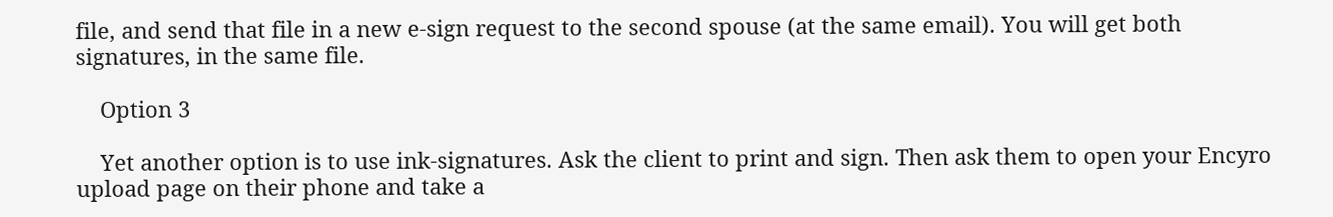file, and send that file in a new e-sign request to the second spouse (at the same email). You will get both signatures, in the same file.

    Option 3

    Yet another option is to use ink-signatures. Ask the client to print and sign. Then ask them to open your Encyro upload page on their phone and take a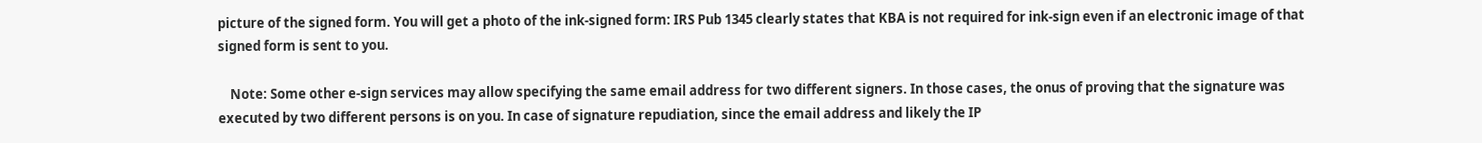picture of the signed form. You will get a photo of the ink-signed form: IRS Pub 1345 clearly states that KBA is not required for ink-sign even if an electronic image of that signed form is sent to you.

    Note: Some other e-sign services may allow specifying the same email address for two different signers. In those cases, the onus of proving that the signature was executed by two different persons is on you. In case of signature repudiation, since the email address and likely the IP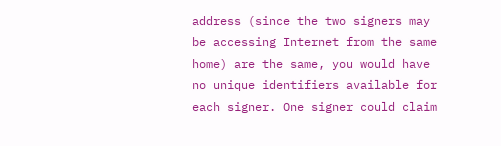address (since the two signers may be accessing Internet from the same home) are the same, you would have no unique identifiers available for each signer. One signer could claim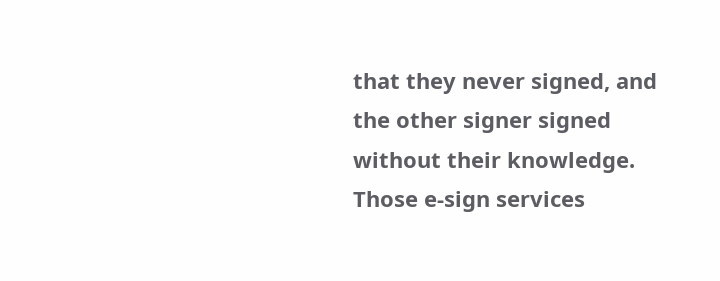that they never signed, and the other signer signed without their knowledge. Those e-sign services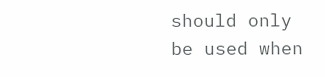should only be used when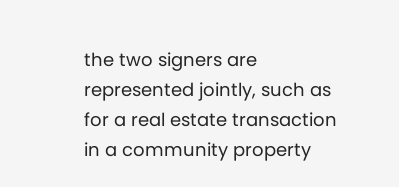the two signers are represented jointly, such as for a real estate transaction in a community property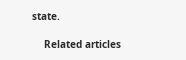state.

    Related articles